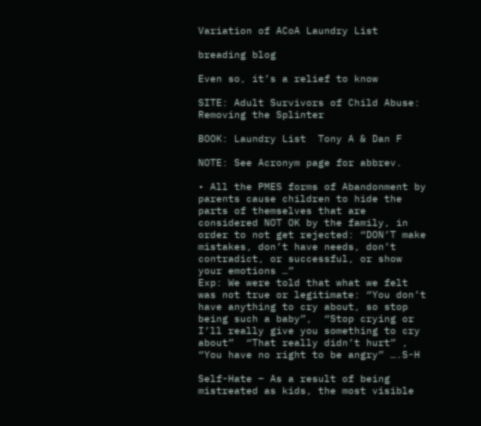Variation of ACoA Laundry List

breading blog

Even so, it’s a relief to know

SITE: Adult Survivors of Child Abuse: Removing the Splinter

BOOK: Laundry List  Tony A & Dan F

NOTE: See Acronym page for abbrev.

• All the PMES forms of Abandonment by parents cause children to hide the parts of themselves that are considered NOT OK by the family, in order to not get rejected: “DON’T make mistakes, don’t have needs, don’t contradict, or successful, or show your emotions …”
Exp: We were told that what we felt was not true or legitimate: “You don’t have anything to cry about, so stop being such a baby”,  “Stop crying or I’ll really give you something to cry about”  “That really didn’t hurt” ,  “You have no right to be angry” ….S-H

Self-Hate – As a result of being mistreated as kids, the most visible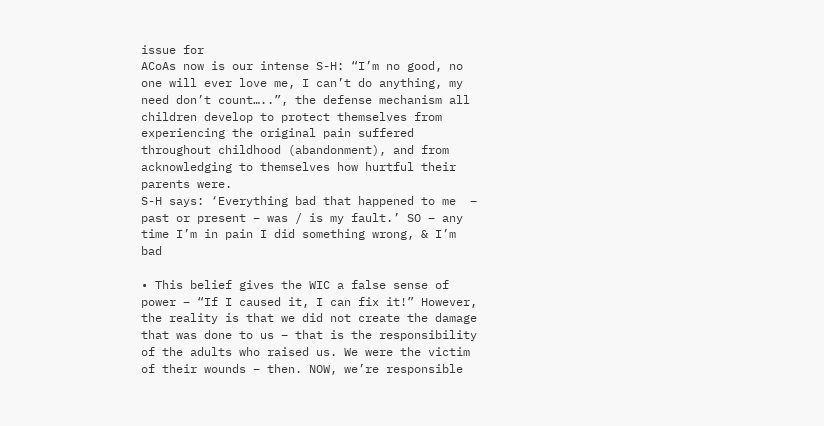issue for
ACoAs now is our intense S-H: “I’m no good, no one will ever love me, I can’t do anything, my need don’t count…..”, the defense mechanism all children develop to protect themselves from experiencing the original pain suffered throughout childhood (abandonment), and from acknowledging to themselves how hurtful their parents were.
S-H says: ‘Everything bad that happened to me  – past or present – was / is my fault.’ SO – any time I’m in pain I did something wrong, & I’m bad

• This belief gives the WIC a false sense of power – “If I caused it, I can fix it!” However, the reality is that we did not create the damage that was done to us – that is the responsibility of the adults who raised us. We were the victim of their wounds – then. NOW, we’re responsible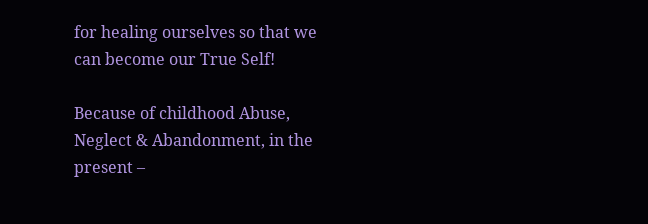for healing ourselves so that we can become our True Self!

Because of childhood Abuse, Neglect & Abandonment, in the present –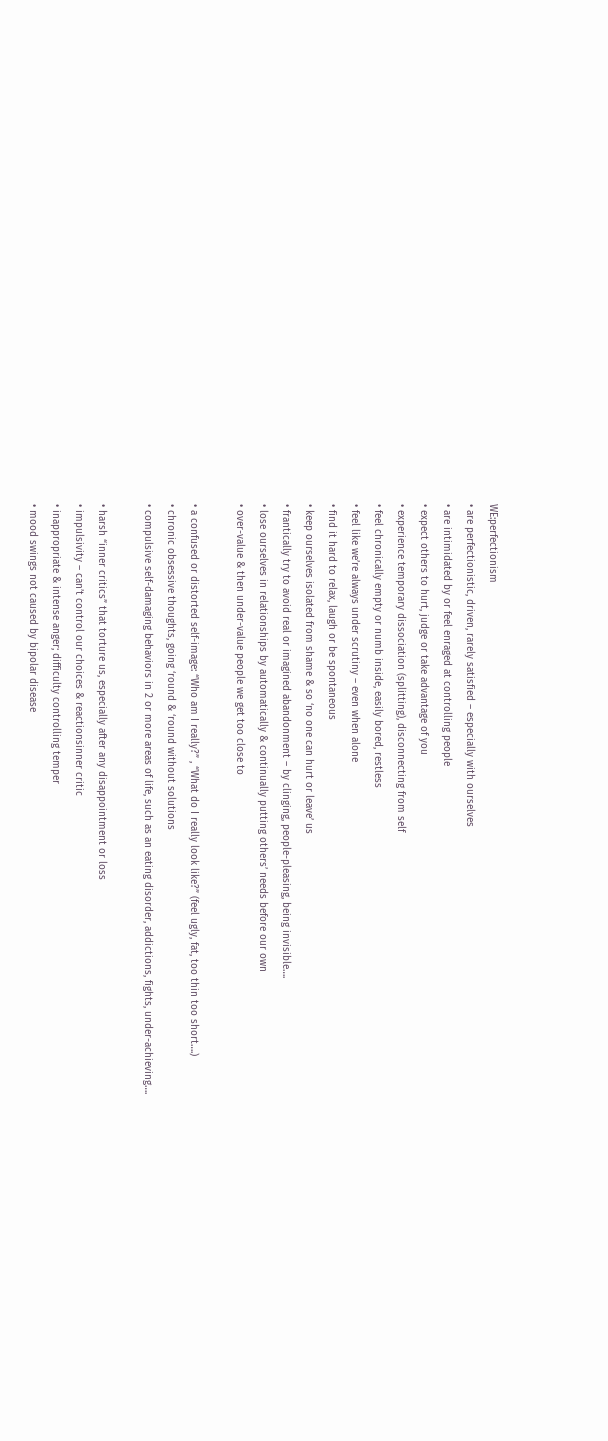WE:perfectionism
• are perfectionistic, driven, rarely satisfied – especially with ourselves
• are intimidated by or feel enraged at controlling people
• expect others to hurt, judge or take advantage of you
• experience temporary dissociation (splitting), disconnecting from self
• feel chronically empty or numb inside, easily bored, restless
• feel like we’re always under scrutiny – even when alone
• find it hard to relax, laugh or be spontaneous
• keep ourselves isolated from shame & so ‘no one can hurt or leave’ us
• frantically try to avoid real or imagined abandonment – by clinging, people-pleasing, being invisible….
• lose ourselves in relationships by automatically & continually putting others’ needs before our own
• over-value & then under-value people we get too close to

• a confused or distorted self-image: “Who am I really?” , “What do I really look like?” (feel ugly, fat, too thin too short….)
• chronic obsessive thoughts, going ‘round & ‘round without solutions
• compulsive self-damaging behaviors in 2 or more areas of life, such as an eating disorder, addictions, fights, under-achieving….

• harsh “inner critics” that torture us, especially after any disappointment or loss
• impulsivity – can’t control our choices & reactionsinner critic
• inappropriate & intense anger; difficulty controlling temper
• mood swings not caused by bipolar disease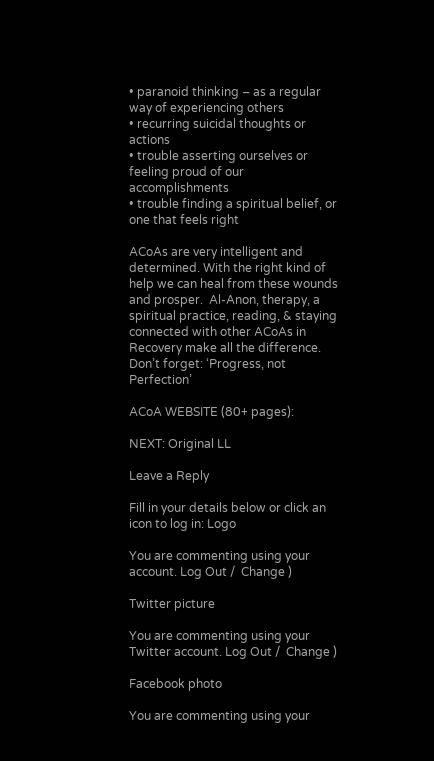• paranoid thinking – as a regular way of experiencing others
• recurring suicidal thoughts or actions
• trouble asserting ourselves or feeling proud of our accomplishments
• trouble finding a spiritual belief, or one that feels right

ACoAs are very intelligent and determined. With the right kind of help we can heal from these wounds and prosper.  Al-Anon, therapy, a spiritual practice, reading, & staying connected with other ACoAs in Recovery make all the difference. Don’t forget: ‘Progress, not Perfection’

ACoA WEBSITE (80+ pages):

NEXT: Original LL

Leave a Reply

Fill in your details below or click an icon to log in: Logo

You are commenting using your account. Log Out /  Change )

Twitter picture

You are commenting using your Twitter account. Log Out /  Change )

Facebook photo

You are commenting using your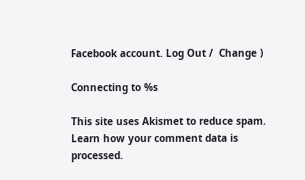Facebook account. Log Out /  Change )

Connecting to %s

This site uses Akismet to reduce spam. Learn how your comment data is processed.